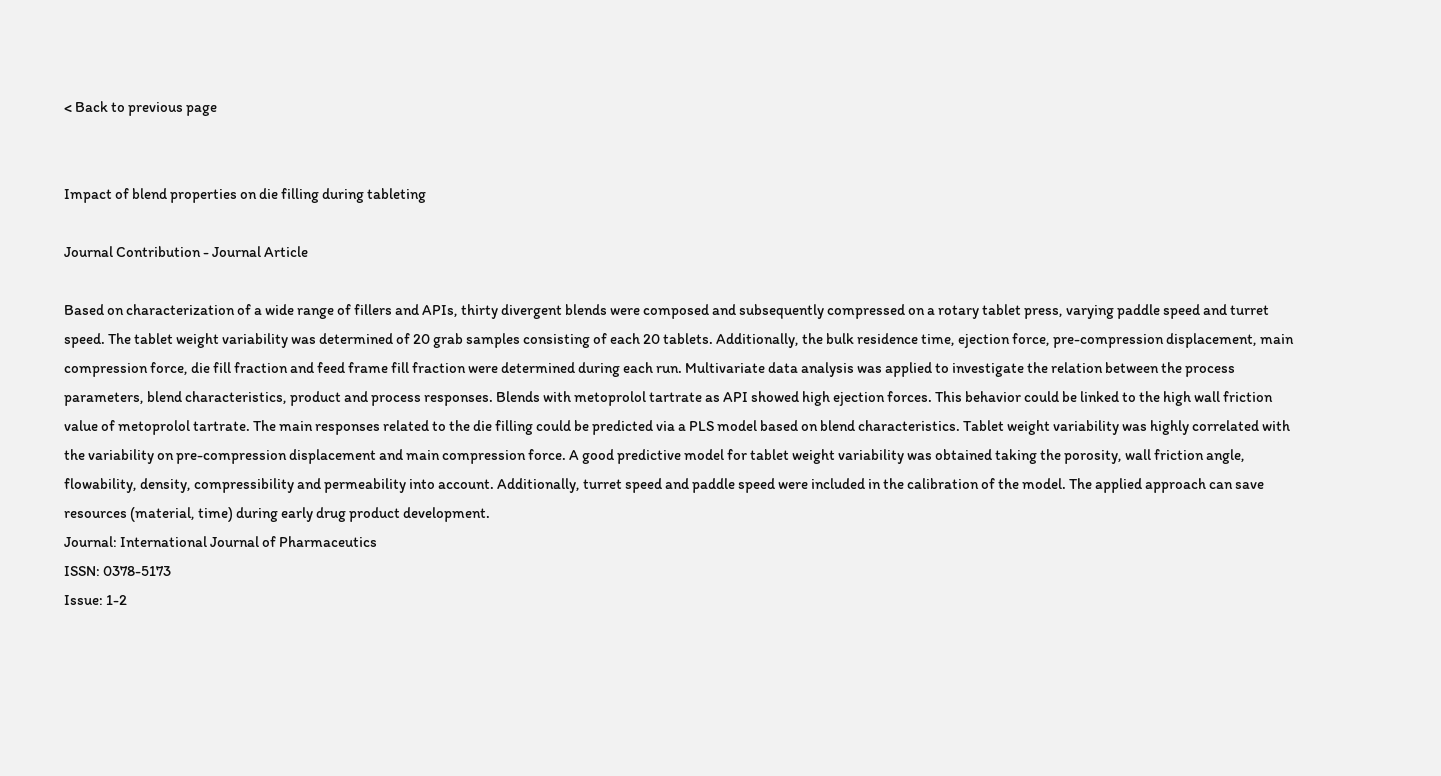< Back to previous page


Impact of blend properties on die filling during tableting

Journal Contribution - Journal Article

Based on characterization of a wide range of fillers and APIs, thirty divergent blends were composed and subsequently compressed on a rotary tablet press, varying paddle speed and turret speed. The tablet weight variability was determined of 20 grab samples consisting of each 20 tablets. Additionally, the bulk residence time, ejection force, pre-compression displacement, main compression force, die fill fraction and feed frame fill fraction were determined during each run. Multivariate data analysis was applied to investigate the relation between the process parameters, blend characteristics, product and process responses. Blends with metoprolol tartrate as API showed high ejection forces. This behavior could be linked to the high wall friction value of metoprolol tartrate. The main responses related to the die filling could be predicted via a PLS model based on blend characteristics. Tablet weight variability was highly correlated with the variability on pre-compression displacement and main compression force. A good predictive model for tablet weight variability was obtained taking the porosity, wall friction angle, flowability, density, compressibility and permeability into account. Additionally, turret speed and paddle speed were included in the calibration of the model. The applied approach can save resources (material, time) during early drug product development.
Journal: International Journal of Pharmaceutics
ISSN: 0378-5173
Issue: 1-2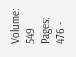Volume: 549
Pages: 476 -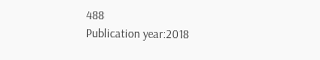488
Publication year:2018